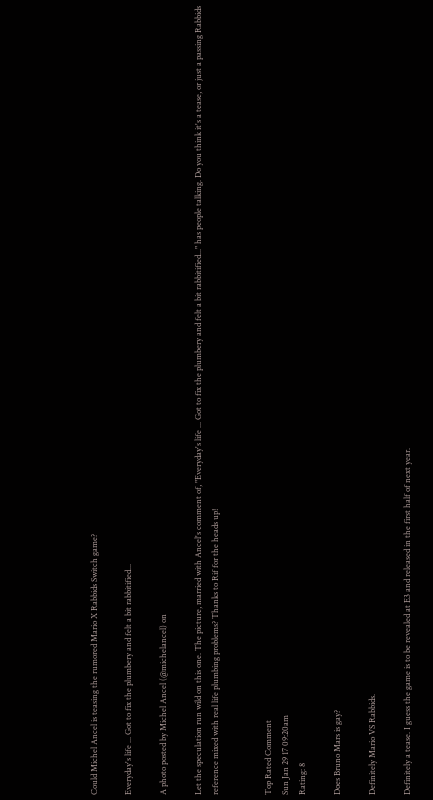Could Michel Ancel is teasing the rumored Mario X Rabbids Switch game?

Everyday's life ... Got to fix the plumbery and felt a bit rabbitified...

A photo posted by Michel Ancel (@michelancel) on

Let the speculation run wild on this one. The picture, married with Ancel's comment of, "Everyday's life ... Got to fix the plumbery and felt a bit rabbitified..." has people talking. Do you think it's a tease, or just a passing Rabbids reference mixed with real life plumbing problems? Thanks to Rif for the heads up!


Top Rated Comment
Sun Jan 29 17 09:20am
Rating: 8

Does Bruno Mars is gay?

Definitely Mario VS Rabbids.

Definitely a tease. I guess the game is to be revealed at E3 and released in the first half of next year.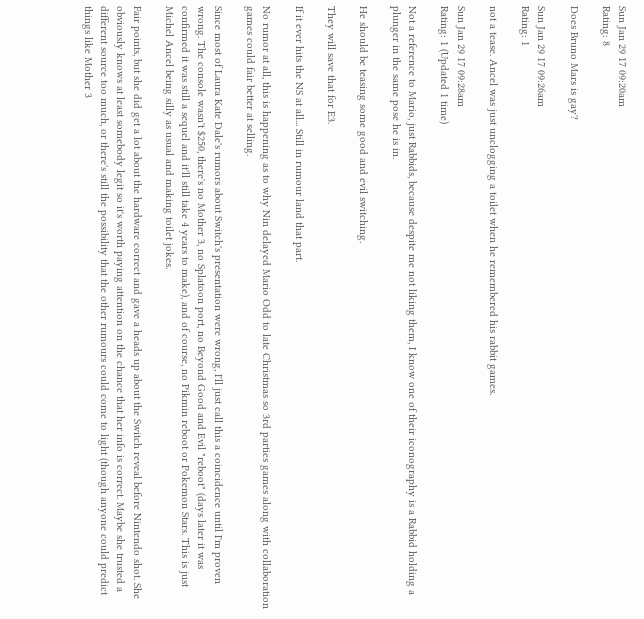Sun Jan 29 17 09:20am
Rating: 8

Does Bruno Mars is gay?

Sun Jan 29 17 09:26am
Rating: 1

not a tease. Ancel was just unclogging a toilet when he remembered his rabbit games.

Sun Jan 29 17 09:28am
Rating: 1 (Updated 1 time)

Not a reference to Mario, just Rabbids, because despite me not liking them, I know one of their iconography is a Rabbid holding a plunger in the same pose he is in.

He should be teasing some good and evil switching.

They will save that for E3.

If it ever hits the NS at all... Still in rumour land that part.

No rumor at all, this is happening as to why Nin delayed Mario Odd to late Christmas so 3rd parties games along with collaboration games could fair better at selling.

Since most of Laura Kate Dale's rumors about Switch's presentation were wrong, I'll just call this a coincidence until I'm proven wrong. The console wasn't $250, there's no Mother 3, no Splatoon port, no Beyond Good and Evil "reboot" (days later it was confirmed it was still a sequel and it'll still take 4 years to make), and of course, no Pikmin reboot or Pokemon Stars. This is just Michel Ancel being silly as usual and making toilet jokes.

Fair points, but she did get a lot about the hardware correct and gave a heads up about the Switch reveal before Nintendo shot. She obviously knows at least somebody legit so it's worth paying attention on the chance that her info is correct. Maybe she trusted a different source too much, or there's still the possibility that the other rumours could come to light (though anyone could predict things like Mother 3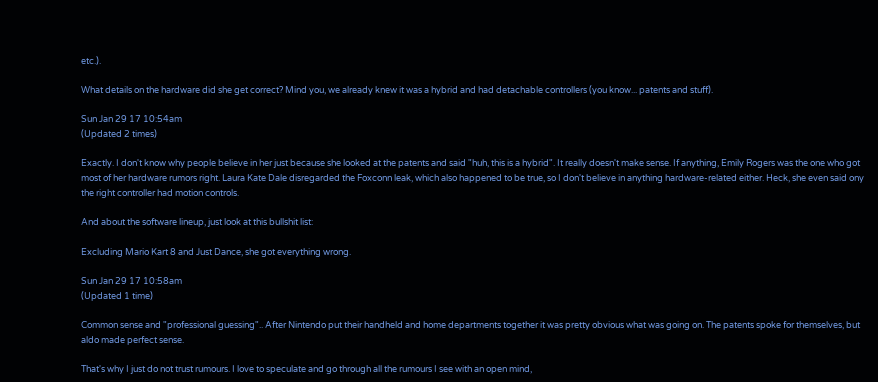etc.).

What details on the hardware did she get correct? Mind you, we already knew it was a hybrid and had detachable controllers (you know... patents and stuff).

Sun Jan 29 17 10:54am
(Updated 2 times)

Exactly. I don't know why people believe in her just because she looked at the patents and said "huh, this is a hybrid". It really doesn't make sense. If anything, Emily Rogers was the one who got most of her hardware rumors right. Laura Kate Dale disregarded the Foxconn leak, which also happened to be true, so I don't believe in anything hardware-related either. Heck, she even said ony the right controller had motion controls.

And about the software lineup, just look at this bullshit list:

Excluding Mario Kart 8 and Just Dance, she got everything wrong.

Sun Jan 29 17 10:58am
(Updated 1 time)

Common sense and "professional guessing".. After Nintendo put their handheld and home departments together it was pretty obvious what was going on. The patents spoke for themselves, but aldo made perfect sense.

That's why I just do not trust rumours. I love to speculate and go through all the rumours I see with an open mind,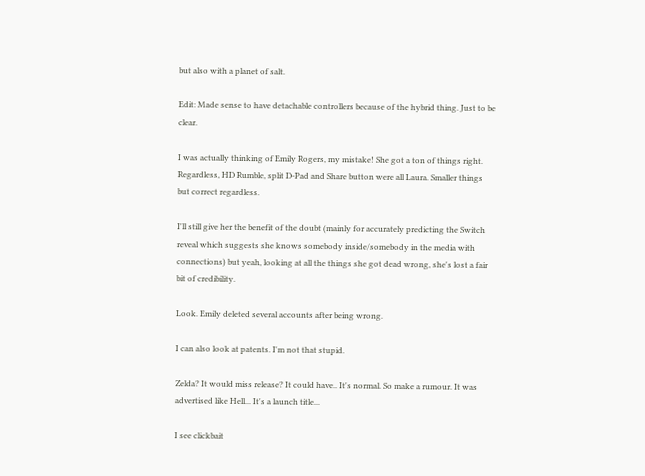but also with a planet of salt.

Edit: Made sense to have detachable controllers because of the hybrid thing. Just to be clear.

I was actually thinking of Emily Rogers, my mistake! She got a ton of things right. Regardless, HD Rumble, split D-Pad and Share button were all Laura. Smaller things but correct regardless.

I'll still give her the benefit of the doubt (mainly for accurately predicting the Switch reveal which suggests she knows somebody inside/somebody in the media with connections) but yeah, looking at all the things she got dead wrong, she's lost a fair bit of credibility.

Look. Emily deleted several accounts after being wrong.

I can also look at patents. I'm not that stupid.

Zelda? It would miss release? It could have.. It's normal. So make a rumour. It was advertised like Hell... It's a launch title...

I see clickbait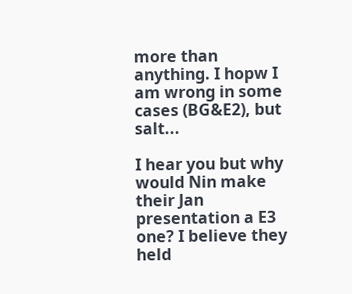more than anything. I hopw I am wrong in some cases (BG&E2), but salt...

I hear you but why would Nin make their Jan presentation a E3 one? I believe they held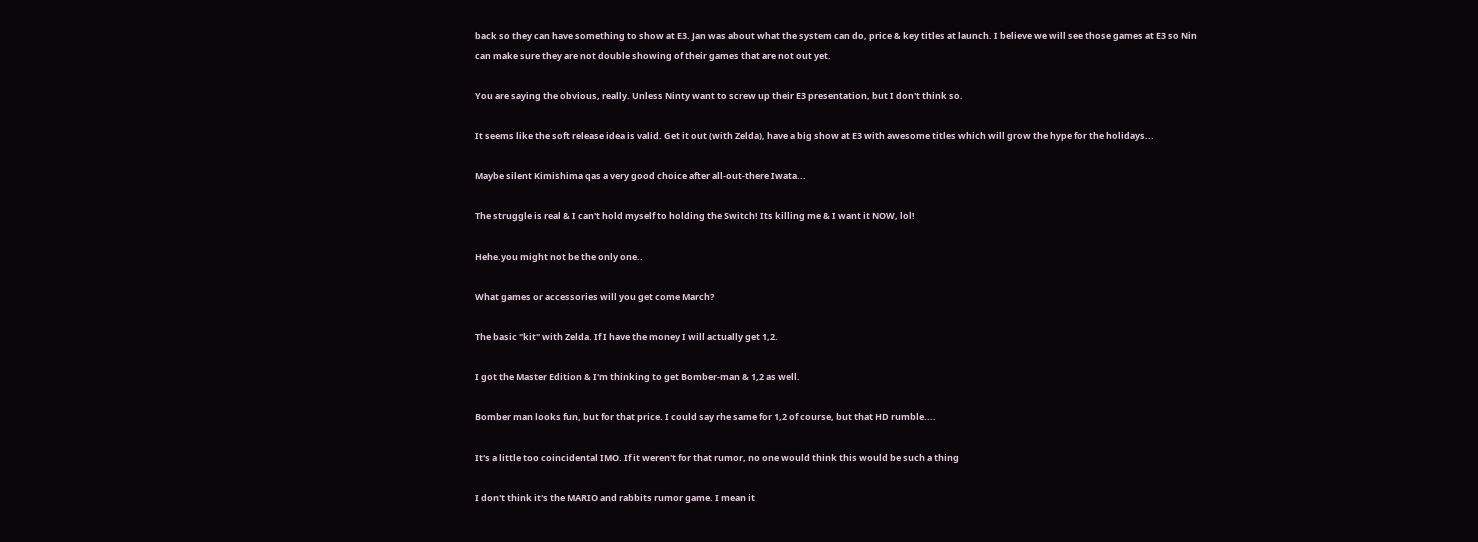back so they can have something to show at E3. Jan was about what the system can do, price & key titles at launch. I believe we will see those games at E3 so Nin can make sure they are not double showing of their games that are not out yet.

You are saying the obvious, really. Unless Ninty want to screw up their E3 presentation, but I don't think so.

It seems like the soft release idea is valid. Get it out (with Zelda), have a big show at E3 with awesome titles which will grow the hype for the holidays...

Maybe silent Kimishima qas a very good choice after all-out-there Iwata...

The struggle is real & I can't hold myself to holding the Switch! Its killing me & I want it NOW, lol!

Hehe.you might not be the only one..

What games or accessories will you get come March?

The basic "kit" with Zelda. If I have the money I will actually get 1,2.

I got the Master Edition & I'm thinking to get Bomber-man & 1,2 as well.

Bomber man looks fun, but for that price. I could say rhe same for 1,2 of course, but that HD rumble....

It's a little too coincidental IMO. If it weren't for that rumor, no one would think this would be such a thing

I don't think it's the MARIO and rabbits rumor game. I mean it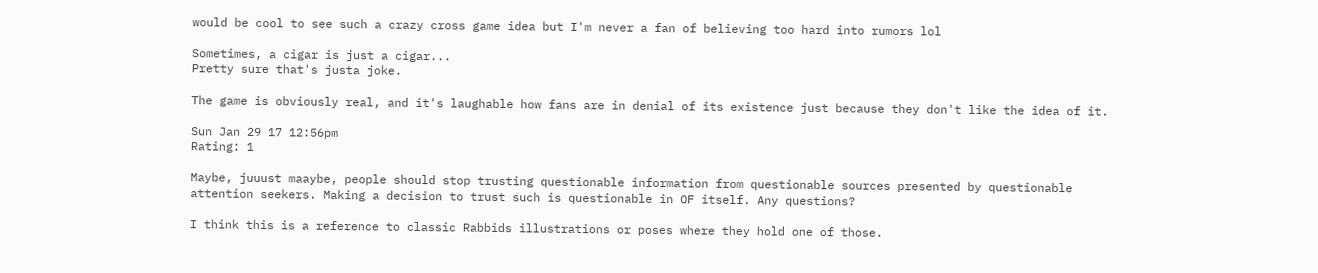would be cool to see such a crazy cross game idea but I'm never a fan of believing too hard into rumors lol

Sometimes, a cigar is just a cigar...
Pretty sure that's justa joke.

The game is obviously real, and it's laughable how fans are in denial of its existence just because they don't like the idea of it.

Sun Jan 29 17 12:56pm
Rating: 1

Maybe, juuust maaybe, people should stop trusting questionable information from questionable sources presented by questionable attention seekers. Making a decision to trust such is questionable in OF itself. Any questions?

I think this is a reference to classic Rabbids illustrations or poses where they hold one of those.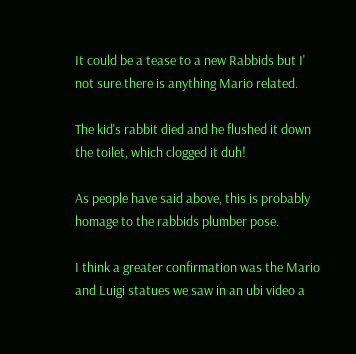It could be a tease to a new Rabbids but I' not sure there is anything Mario related.

The kid's rabbit died and he flushed it down the toilet, which clogged it duh!

As people have said above, this is probably homage to the rabbids plumber pose.

I think a greater confirmation was the Mario and Luigi statues we saw in an ubi video a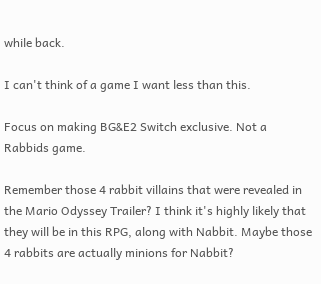while back.

I can't think of a game I want less than this.

Focus on making BG&E2 Switch exclusive. Not a Rabbids game.

Remember those 4 rabbit villains that were revealed in the Mario Odyssey Trailer? I think it's highly likely that they will be in this RPG, along with Nabbit. Maybe those 4 rabbits are actually minions for Nabbit?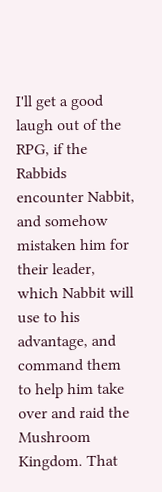I'll get a good laugh out of the RPG, if the Rabbids encounter Nabbit, and somehow mistaken him for their leader, which Nabbit will use to his advantage, and command them to help him take over and raid the Mushroom Kingdom. That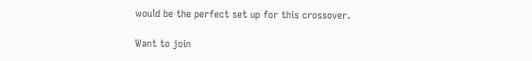would be the perfect set up for this crossover.

Want to join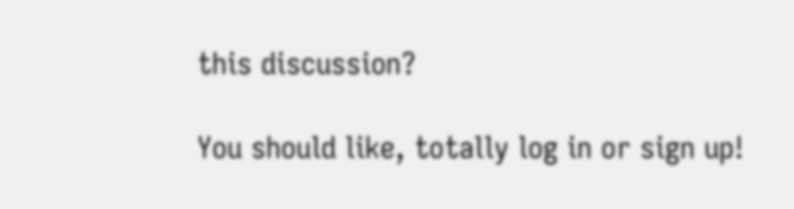this discussion?

You should like, totally log in or sign up!